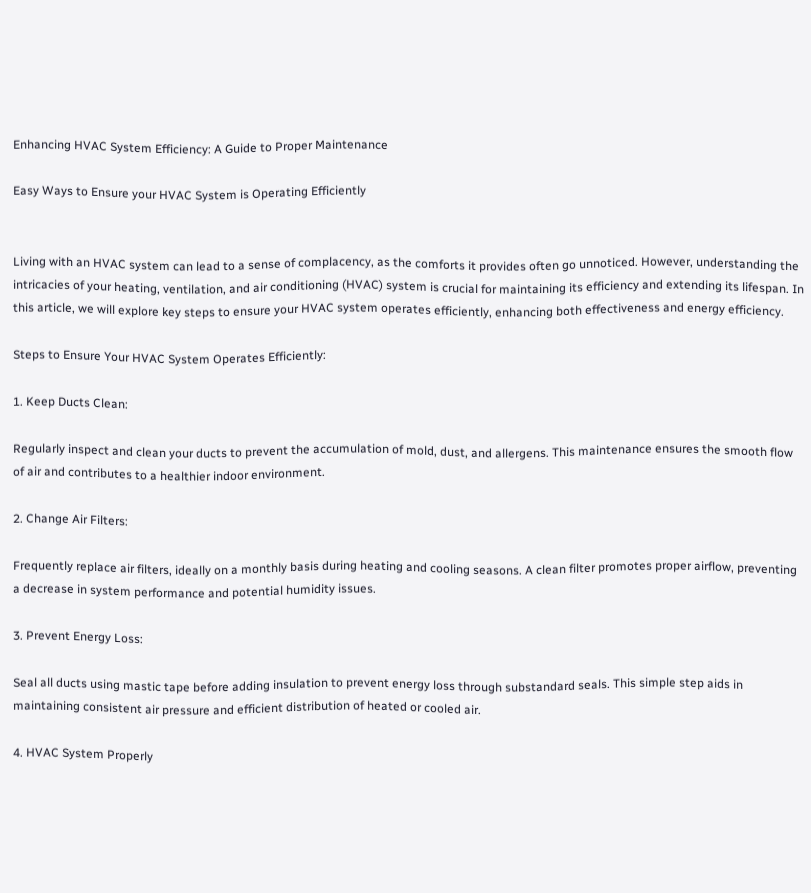Enhancing HVAC System Efficiency: A Guide to Proper Maintenance

Easy Ways to Ensure your HVAC System is Operating Efficiently


Living with an HVAC system can lead to a sense of complacency, as the comforts it provides often go unnoticed. However, understanding the intricacies of your heating, ventilation, and air conditioning (HVAC) system is crucial for maintaining its efficiency and extending its lifespan. In this article, we will explore key steps to ensure your HVAC system operates efficiently, enhancing both effectiveness and energy efficiency.

Steps to Ensure Your HVAC System Operates Efficiently:

1. Keep Ducts Clean:

Regularly inspect and clean your ducts to prevent the accumulation of mold, dust, and allergens. This maintenance ensures the smooth flow of air and contributes to a healthier indoor environment.

2. Change Air Filters:

Frequently replace air filters, ideally on a monthly basis during heating and cooling seasons. A clean filter promotes proper airflow, preventing a decrease in system performance and potential humidity issues.

3. Prevent Energy Loss:

Seal all ducts using mastic tape before adding insulation to prevent energy loss through substandard seals. This simple step aids in maintaining consistent air pressure and efficient distribution of heated or cooled air.

4. HVAC System Properly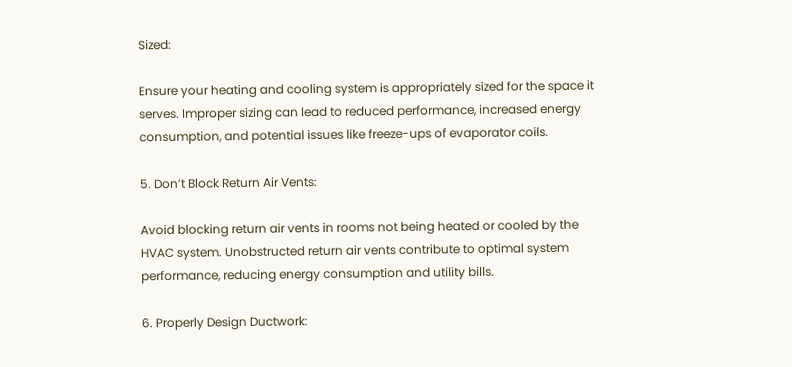Sized:

Ensure your heating and cooling system is appropriately sized for the space it serves. Improper sizing can lead to reduced performance, increased energy consumption, and potential issues like freeze-ups of evaporator coils.

5. Don’t Block Return Air Vents:

Avoid blocking return air vents in rooms not being heated or cooled by the HVAC system. Unobstructed return air vents contribute to optimal system performance, reducing energy consumption and utility bills.

6. Properly Design Ductwork: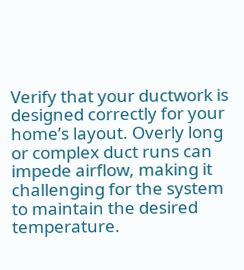Verify that your ductwork is designed correctly for your home’s layout. Overly long or complex duct runs can impede airflow, making it challenging for the system to maintain the desired temperature.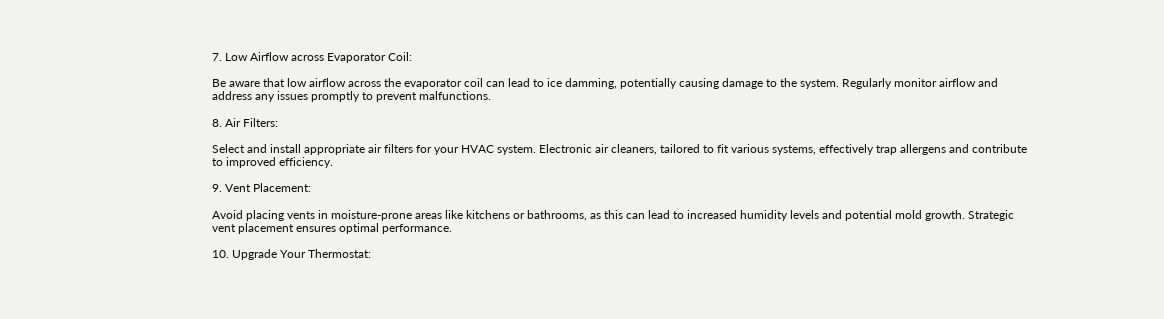7. Low Airflow across Evaporator Coil:

Be aware that low airflow across the evaporator coil can lead to ice damming, potentially causing damage to the system. Regularly monitor airflow and address any issues promptly to prevent malfunctions.

8. Air Filters:

Select and install appropriate air filters for your HVAC system. Electronic air cleaners, tailored to fit various systems, effectively trap allergens and contribute to improved efficiency.

9. Vent Placement:

Avoid placing vents in moisture-prone areas like kitchens or bathrooms, as this can lead to increased humidity levels and potential mold growth. Strategic vent placement ensures optimal performance.

10. Upgrade Your Thermostat: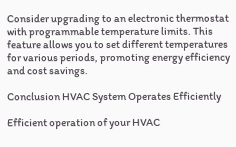Consider upgrading to an electronic thermostat with programmable temperature limits. This feature allows you to set different temperatures for various periods, promoting energy efficiency and cost savings.

Conclusion HVAC System Operates Efficiently

Efficient operation of your HVAC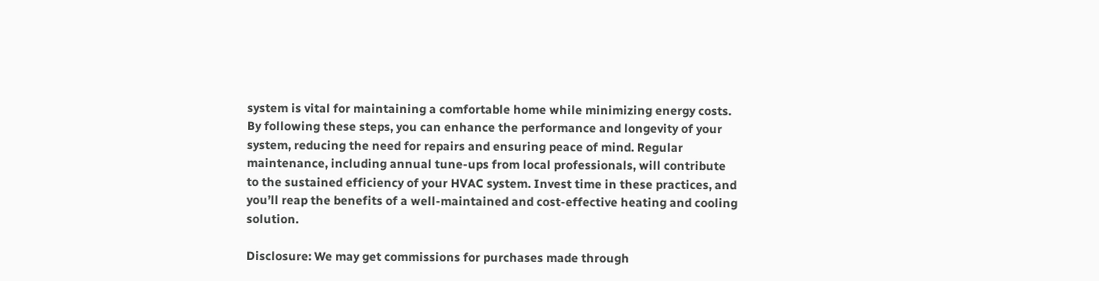system is vital for maintaining a comfortable home while minimizing energy costs. By following these steps, you can enhance the performance and longevity of your system, reducing the need for repairs and ensuring peace of mind. Regular maintenance, including annual tune-ups from local professionals, will contribute to the sustained efficiency of your HVAC system. Invest time in these practices, and you’ll reap the benefits of a well-maintained and cost-effective heating and cooling solution.

Disclosure: We may get commissions for purchases made through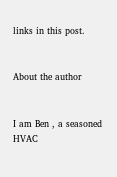links in this post.


About the author


I am Ben , a seasoned HVAC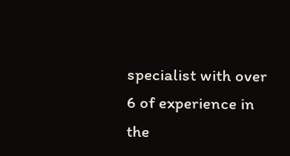specialist with over 6 of experience in the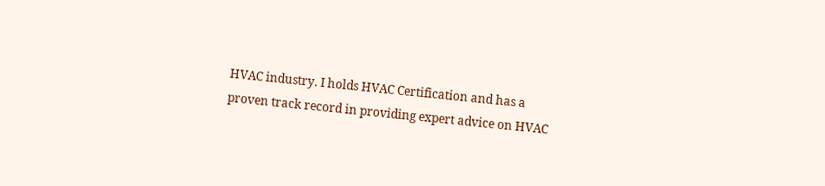HVAC industry. I holds HVAC Certification and has a proven track record in providing expert advice on HVAC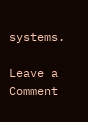systems.

Leave a Comment